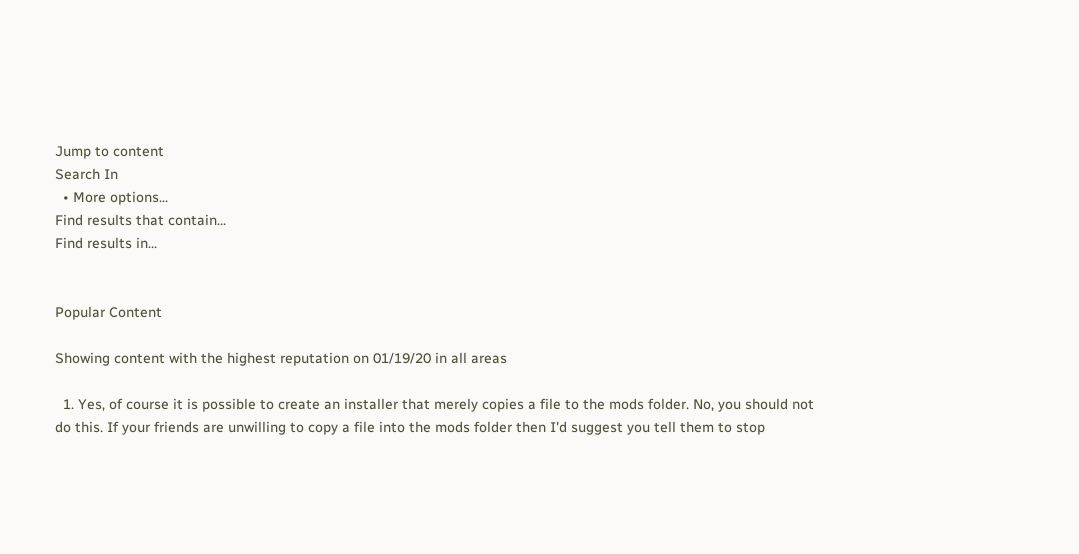Jump to content
Search In
  • More options...
Find results that contain...
Find results in...


Popular Content

Showing content with the highest reputation on 01/19/20 in all areas

  1. Yes, of course it is possible to create an installer that merely copies a file to the mods folder. No, you should not do this. If your friends are unwilling to copy a file into the mods folder then I'd suggest you tell them to stop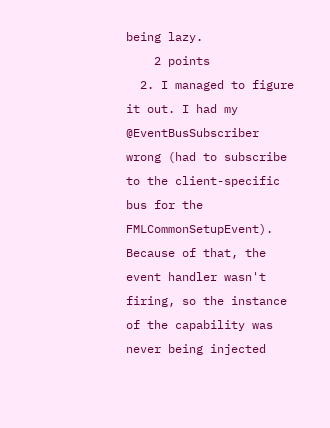being lazy.
    2 points
  2. I managed to figure it out. I had my @EventBusSubscriber wrong (had to subscribe to the client-specific bus for the FMLCommonSetupEvent). Because of that, the event handler wasn't firing, so the instance of the capability was never being injected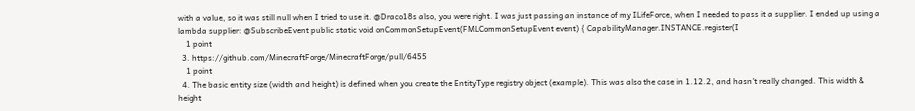with a value, so it was still null when I tried to use it. @Draco18s also, you were right. I was just passing an instance of my ILifeForce, when I needed to pass it a supplier. I ended up using a lambda supplier: @SubscribeEvent public static void onCommonSetupEvent(FMLCommonSetupEvent event) { CapabilityManager.INSTANCE.register(I
    1 point
  3. https://github.com/MinecraftForge/MinecraftForge/pull/6455
    1 point
  4. The basic entity size (width and height) is defined when you create the EntityType registry object (example). This was also the case in 1.12.2, and hasn't really changed. This width & height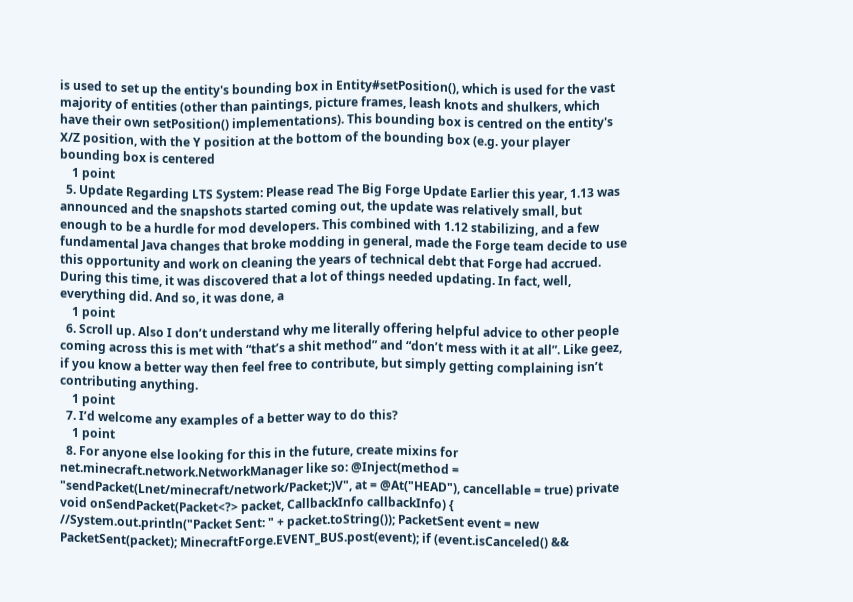is used to set up the entity's bounding box in Entity#setPosition(), which is used for the vast majority of entities (other than paintings, picture frames, leash knots and shulkers, which have their own setPosition() implementations). This bounding box is centred on the entity's X/Z position, with the Y position at the bottom of the bounding box (e.g. your player bounding box is centered
    1 point
  5. Update Regarding LTS System: Please read The Big Forge Update Earlier this year, 1.13 was announced and the snapshots started coming out, the update was relatively small, but enough to be a hurdle for mod developers. This combined with 1.12 stabilizing, and a few fundamental Java changes that broke modding in general, made the Forge team decide to use this opportunity and work on cleaning the years of technical debt that Forge had accrued. During this time, it was discovered that a lot of things needed updating. In fact, well, everything did. And so, it was done, a
    1 point
  6. Scroll up. Also I don’t understand why me literally offering helpful advice to other people coming across this is met with “that’s a shit method” and “don’t mess with it at all”. Like geez, if you know a better way then feel free to contribute, but simply getting complaining isn’t contributing anything.
    1 point
  7. I’d welcome any examples of a better way to do this?
    1 point
  8. For anyone else looking for this in the future, create mixins for net.minecraft.network.NetworkManager like so: @Inject(method = "sendPacket(Lnet/minecraft/network/Packet;)V", at = @At("HEAD"), cancellable = true) private void onSendPacket(Packet<?> packet, CallbackInfo callbackInfo) { //System.out.println("Packet Sent: " + packet.toString()); PacketSent event = new PacketSent(packet); MinecraftForge.EVENT_BUS.post(event); if (event.isCanceled() &&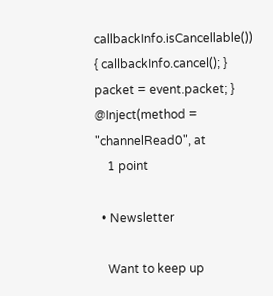callbackInfo.isCancellable()) { callbackInfo.cancel(); } packet = event.packet; } @Inject(method = "channelRead0", at
    1 point

  • Newsletter

    Want to keep up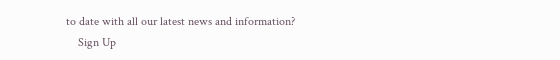to date with all our latest news and information?
    Sign Up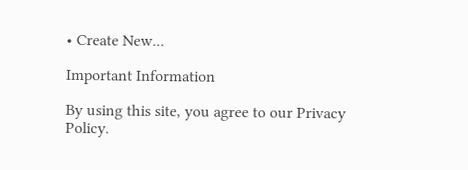• Create New...

Important Information

By using this site, you agree to our Privacy Policy.